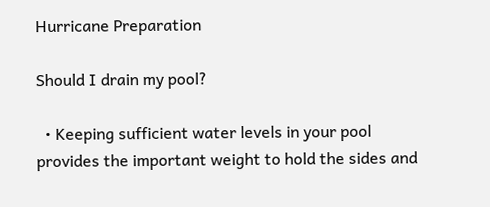Hurricane Preparation

Should I drain my pool?

  • Keeping sufficient water levels in your pool provides the important weight to hold the sides and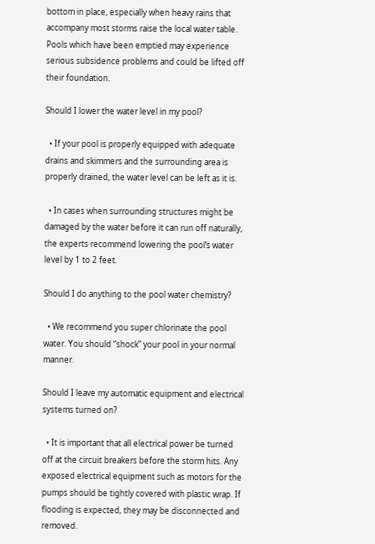bottom in place, especially when heavy rains that accompany most storms raise the local water table. Pools which have been emptied may experience serious subsidence problems and could be lifted off their foundation.

Should I lower the water level in my pool?

  • If your pool is properly equipped with adequate drains and skimmers and the surrounding area is properly drained, the water level can be left as it is.

  • In cases when surrounding structures might be damaged by the water before it can run off naturally, the experts recommend lowering the pool’s water level by 1 to 2 feet.

Should I do anything to the pool water chemistry?

  • We recommend you super chlorinate the pool water. You should “shock” your pool in your normal manner.

Should I leave my automatic equipment and electrical systems turned on?

  • It is important that all electrical power be turned off at the circuit breakers before the storm hits. Any exposed electrical equipment such as motors for the pumps should be tightly covered with plastic wrap. If flooding is expected, they may be disconnected and removed.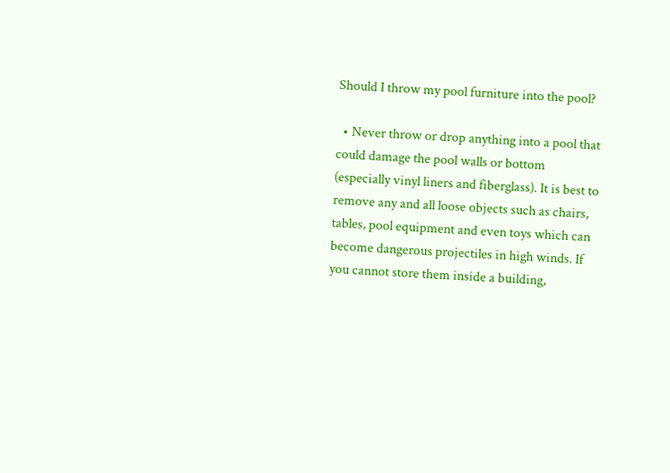Should I throw my pool furniture into the pool?

  • Never throw or drop anything into a pool that could damage the pool walls or bottom (especially vinyl liners and fiberglass). It is best to remove any and all loose objects such as chairs, tables, pool equipment and even toys which can become dangerous projectiles in high winds. If you cannot store them inside a building,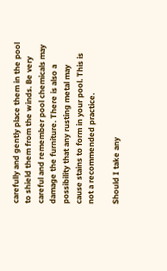carefully and gently place them in the pool to shield them from the winds. Be very careful and remember pool chemicals may damage the furniture. There is also a possibility that any rusting metal may cause stains to form in your pool. This is not a recommended practice.

Should I take any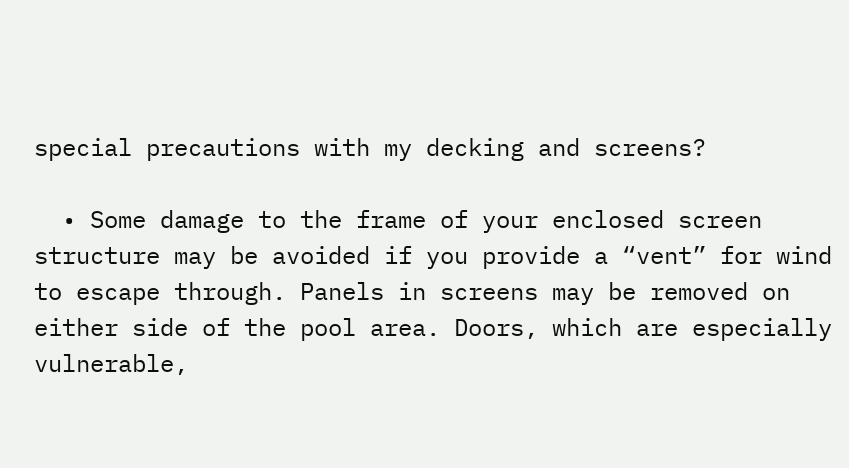special precautions with my decking and screens?

  • Some damage to the frame of your enclosed screen structure may be avoided if you provide a “vent” for wind to escape through. Panels in screens may be removed on either side of the pool area. Doors, which are especially vulnerable,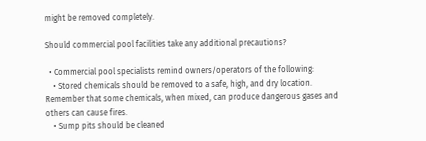might be removed completely.

Should commercial pool facilities take any additional precautions?

  • Commercial pool specialists remind owners/operators of the following:
    • Stored chemicals should be removed to a safe, high, and dry location. Remember that some chemicals, when mixed, can produce dangerous gases and others can cause fires.
    • Sump pits should be cleaned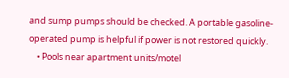and sump pumps should be checked. A portable gasoline-operated pump is helpful if power is not restored quickly.
    • Pools near apartment units/motel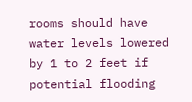rooms should have water levels lowered by 1 to 2 feet if potential flooding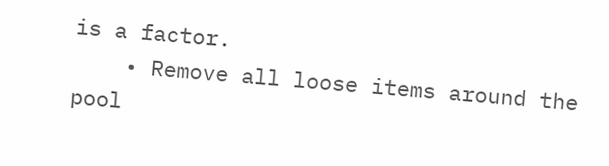is a factor.
    • Remove all loose items around the pool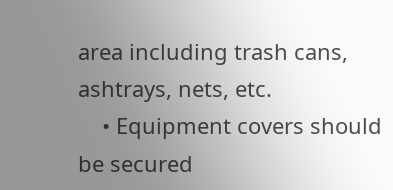area including trash cans, ashtrays, nets, etc.
    • Equipment covers should be secured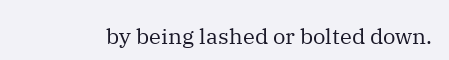by being lashed or bolted down.